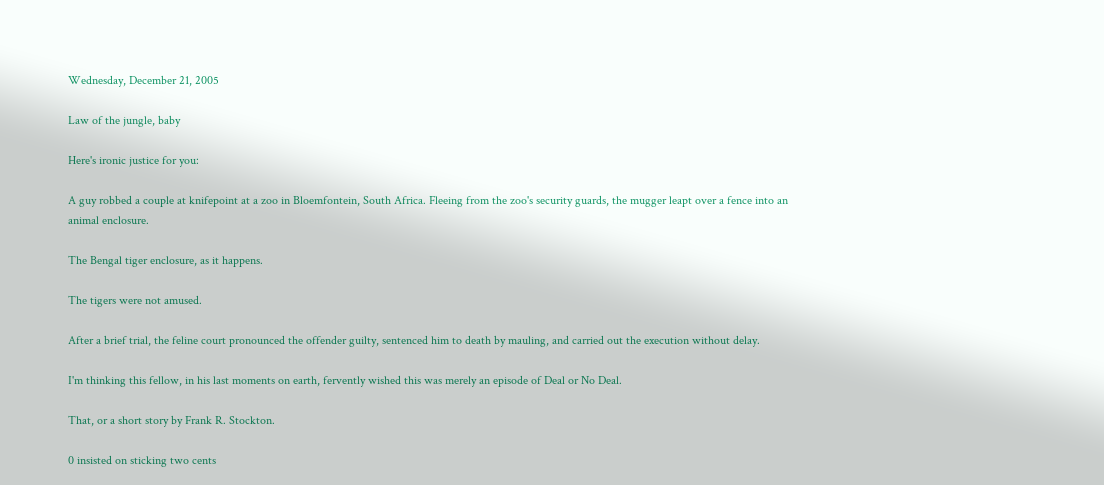Wednesday, December 21, 2005

Law of the jungle, baby

Here's ironic justice for you:

A guy robbed a couple at knifepoint at a zoo in Bloemfontein, South Africa. Fleeing from the zoo's security guards, the mugger leapt over a fence into an animal enclosure.

The Bengal tiger enclosure, as it happens.

The tigers were not amused.

After a brief trial, the feline court pronounced the offender guilty, sentenced him to death by mauling, and carried out the execution without delay.

I'm thinking this fellow, in his last moments on earth, fervently wished this was merely an episode of Deal or No Deal.

That, or a short story by Frank R. Stockton.

0 insisted on sticking two cents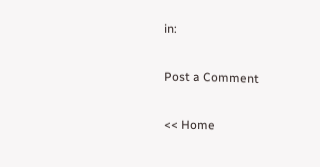in:

Post a Comment

<< Home